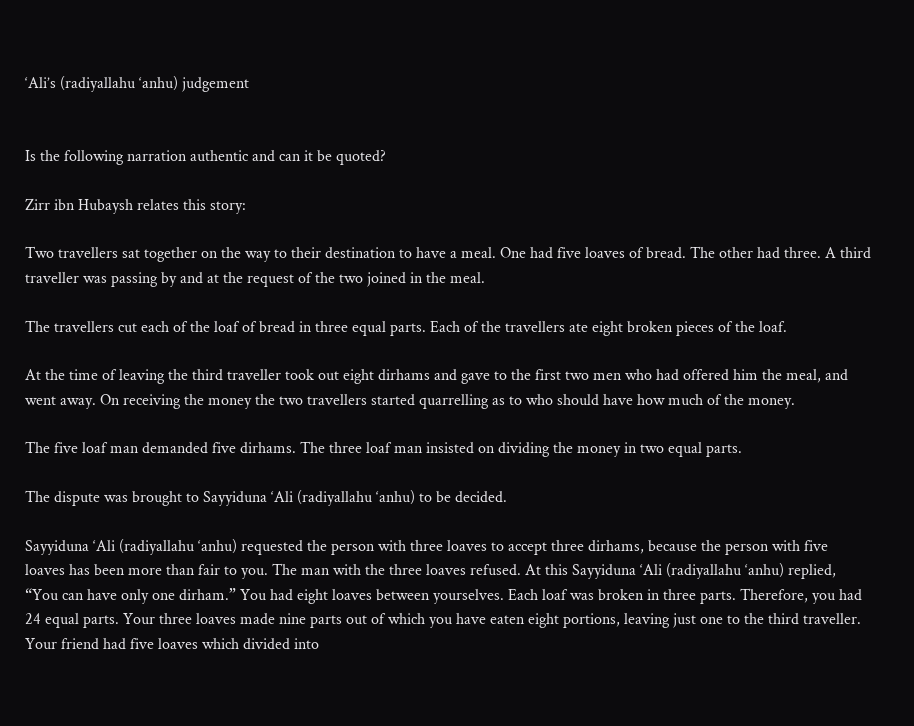‘Ali’s (radiyallahu ‘anhu) judgement


Is the following narration authentic and can it be quoted?

Zirr ibn Hubaysh relates this story:

Two travellers sat together on the way to their destination to have a meal. One had five loaves of bread. The other had three. A third traveller was passing by and at the request of the two joined in the meal.

The travellers cut each of the loaf of bread in three equal parts. Each of the travellers ate eight broken pieces of the loaf.

At the time of leaving the third traveller took out eight dirhams and gave to the first two men who had offered him the meal, and went away. On receiving the money the two travellers started quarrelling as to who should have how much of the money.

The five loaf man demanded five dirhams. The three loaf man insisted on dividing the money in two equal parts.

The dispute was brought to Sayyiduna ‘Ali (radiyallahu ‘anhu) to be decided.

Sayyiduna ‘Ali (radiyallahu ‘anhu) requested the person with three loaves to accept three dirhams, because the person with five loaves has been more than fair to you. The man with the three loaves refused. At this Sayyiduna ‘Ali (radiyallahu ‘anhu) replied, “You can have only one dirham.” You had eight loaves between yourselves. Each loaf was broken in three parts. Therefore, you had 24 equal parts. Your three loaves made nine parts out of which you have eaten eight portions, leaving just one to the third traveller. Your friend had five loaves which divided into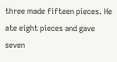three made fifteen pieces. He ate eight pieces and gave seven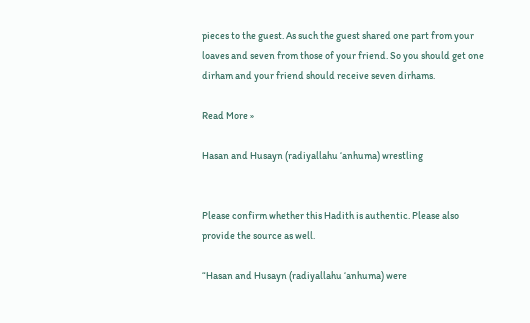pieces to the guest. As such the guest shared one part from your loaves and seven from those of your friend. So you should get one dirham and your friend should receive seven dirhams.

Read More »

Hasan and Husayn (radiyallahu ‘anhuma) wrestling


Please confirm whether this Hadith is authentic. Please also provide the source as well.

“Hasan and Husayn (radiyallahu ‘anhuma) were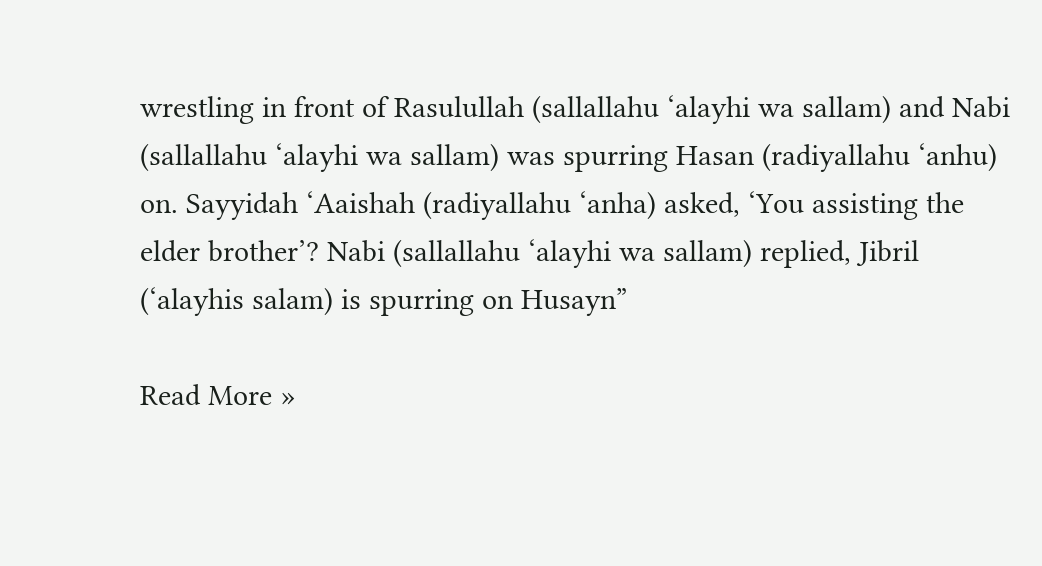wrestling in front of Rasulullah (sallallahu ‘alayhi wa sallam) and Nabi (sallallahu ‘alayhi wa sallam) was spurring Hasan (radiyallahu ‘anhu) on. Sayyidah ‘Aaishah (radiyallahu ‘anha) asked, ‘You assisting the elder brother’? Nabi (sallallahu ‘alayhi wa sallam) replied, Jibril (‘alayhis salam) is spurring on Husayn”

Read More »